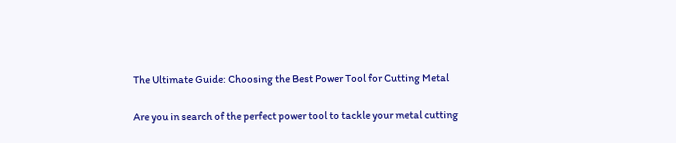The Ultimate Guide: Choosing the Best Power Tool for Cutting Metal

Are you in search of the perfect power tool to tackle your metal cutting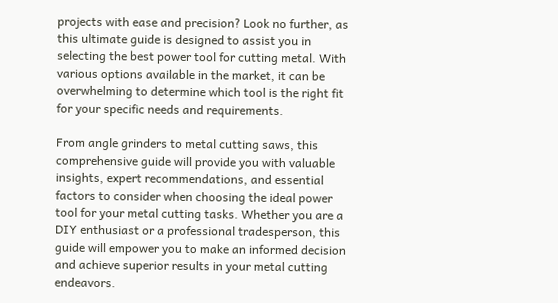projects with ease and precision? Look no further, as this ultimate guide is designed to assist you in selecting the best power tool for cutting metal. With various options available in the market, it can be overwhelming to determine which tool is the right fit for your specific needs and requirements.

From angle grinders to metal cutting saws, this comprehensive guide will provide you with valuable insights, expert recommendations, and essential factors to consider when choosing the ideal power tool for your metal cutting tasks. Whether you are a DIY enthusiast or a professional tradesperson, this guide will empower you to make an informed decision and achieve superior results in your metal cutting endeavors.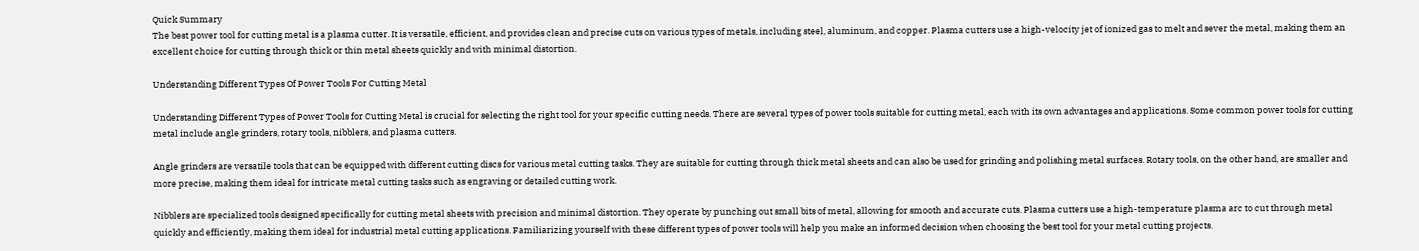Quick Summary
The best power tool for cutting metal is a plasma cutter. It is versatile, efficient, and provides clean and precise cuts on various types of metals, including steel, aluminum, and copper. Plasma cutters use a high-velocity jet of ionized gas to melt and sever the metal, making them an excellent choice for cutting through thick or thin metal sheets quickly and with minimal distortion.

Understanding Different Types Of Power Tools For Cutting Metal

Understanding Different Types of Power Tools for Cutting Metal is crucial for selecting the right tool for your specific cutting needs. There are several types of power tools suitable for cutting metal, each with its own advantages and applications. Some common power tools for cutting metal include angle grinders, rotary tools, nibblers, and plasma cutters.

Angle grinders are versatile tools that can be equipped with different cutting discs for various metal cutting tasks. They are suitable for cutting through thick metal sheets and can also be used for grinding and polishing metal surfaces. Rotary tools, on the other hand, are smaller and more precise, making them ideal for intricate metal cutting tasks such as engraving or detailed cutting work.

Nibblers are specialized tools designed specifically for cutting metal sheets with precision and minimal distortion. They operate by punching out small bits of metal, allowing for smooth and accurate cuts. Plasma cutters use a high-temperature plasma arc to cut through metal quickly and efficiently, making them ideal for industrial metal cutting applications. Familiarizing yourself with these different types of power tools will help you make an informed decision when choosing the best tool for your metal cutting projects.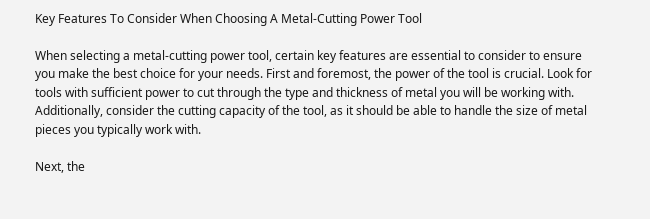Key Features To Consider When Choosing A Metal-Cutting Power Tool

When selecting a metal-cutting power tool, certain key features are essential to consider to ensure you make the best choice for your needs. First and foremost, the power of the tool is crucial. Look for tools with sufficient power to cut through the type and thickness of metal you will be working with. Additionally, consider the cutting capacity of the tool, as it should be able to handle the size of metal pieces you typically work with.

Next, the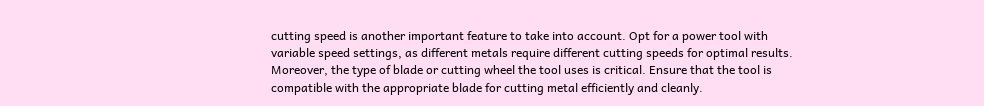cutting speed is another important feature to take into account. Opt for a power tool with variable speed settings, as different metals require different cutting speeds for optimal results. Moreover, the type of blade or cutting wheel the tool uses is critical. Ensure that the tool is compatible with the appropriate blade for cutting metal efficiently and cleanly.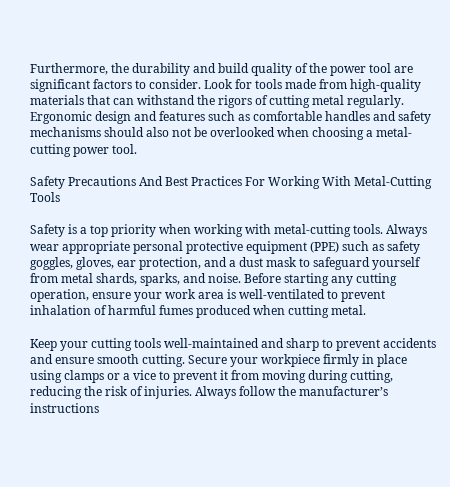Furthermore, the durability and build quality of the power tool are significant factors to consider. Look for tools made from high-quality materials that can withstand the rigors of cutting metal regularly. Ergonomic design and features such as comfortable handles and safety mechanisms should also not be overlooked when choosing a metal-cutting power tool.

Safety Precautions And Best Practices For Working With Metal-Cutting Tools

Safety is a top priority when working with metal-cutting tools. Always wear appropriate personal protective equipment (PPE) such as safety goggles, gloves, ear protection, and a dust mask to safeguard yourself from metal shards, sparks, and noise. Before starting any cutting operation, ensure your work area is well-ventilated to prevent inhalation of harmful fumes produced when cutting metal.

Keep your cutting tools well-maintained and sharp to prevent accidents and ensure smooth cutting. Secure your workpiece firmly in place using clamps or a vice to prevent it from moving during cutting, reducing the risk of injuries. Always follow the manufacturer’s instructions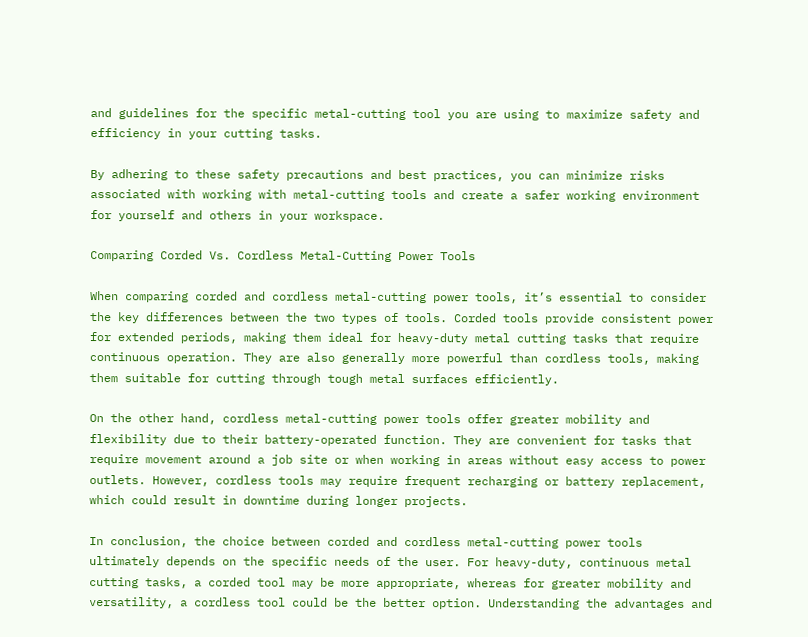and guidelines for the specific metal-cutting tool you are using to maximize safety and efficiency in your cutting tasks.

By adhering to these safety precautions and best practices, you can minimize risks associated with working with metal-cutting tools and create a safer working environment for yourself and others in your workspace.

Comparing Corded Vs. Cordless Metal-Cutting Power Tools

When comparing corded and cordless metal-cutting power tools, it’s essential to consider the key differences between the two types of tools. Corded tools provide consistent power for extended periods, making them ideal for heavy-duty metal cutting tasks that require continuous operation. They are also generally more powerful than cordless tools, making them suitable for cutting through tough metal surfaces efficiently.

On the other hand, cordless metal-cutting power tools offer greater mobility and flexibility due to their battery-operated function. They are convenient for tasks that require movement around a job site or when working in areas without easy access to power outlets. However, cordless tools may require frequent recharging or battery replacement, which could result in downtime during longer projects.

In conclusion, the choice between corded and cordless metal-cutting power tools ultimately depends on the specific needs of the user. For heavy-duty, continuous metal cutting tasks, a corded tool may be more appropriate, whereas for greater mobility and versatility, a cordless tool could be the better option. Understanding the advantages and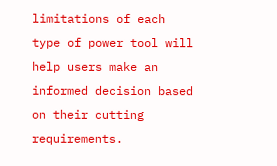limitations of each type of power tool will help users make an informed decision based on their cutting requirements.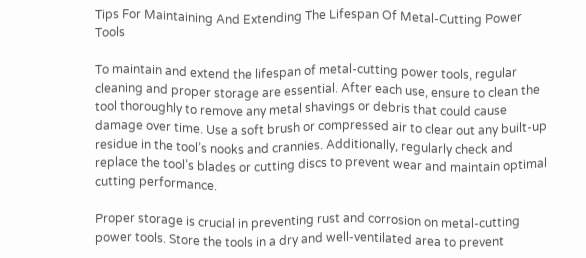Tips For Maintaining And Extending The Lifespan Of Metal-Cutting Power Tools

To maintain and extend the lifespan of metal-cutting power tools, regular cleaning and proper storage are essential. After each use, ensure to clean the tool thoroughly to remove any metal shavings or debris that could cause damage over time. Use a soft brush or compressed air to clear out any built-up residue in the tool’s nooks and crannies. Additionally, regularly check and replace the tool’s blades or cutting discs to prevent wear and maintain optimal cutting performance.

Proper storage is crucial in preventing rust and corrosion on metal-cutting power tools. Store the tools in a dry and well-ventilated area to prevent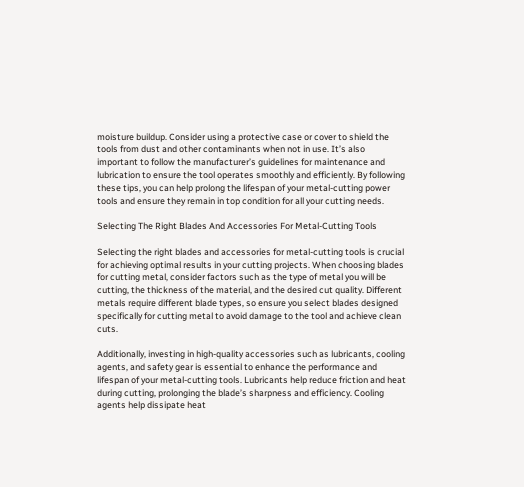moisture buildup. Consider using a protective case or cover to shield the tools from dust and other contaminants when not in use. It’s also important to follow the manufacturer’s guidelines for maintenance and lubrication to ensure the tool operates smoothly and efficiently. By following these tips, you can help prolong the lifespan of your metal-cutting power tools and ensure they remain in top condition for all your cutting needs.

Selecting The Right Blades And Accessories For Metal-Cutting Tools

Selecting the right blades and accessories for metal-cutting tools is crucial for achieving optimal results in your cutting projects. When choosing blades for cutting metal, consider factors such as the type of metal you will be cutting, the thickness of the material, and the desired cut quality. Different metals require different blade types, so ensure you select blades designed specifically for cutting metal to avoid damage to the tool and achieve clean cuts.

Additionally, investing in high-quality accessories such as lubricants, cooling agents, and safety gear is essential to enhance the performance and lifespan of your metal-cutting tools. Lubricants help reduce friction and heat during cutting, prolonging the blade’s sharpness and efficiency. Cooling agents help dissipate heat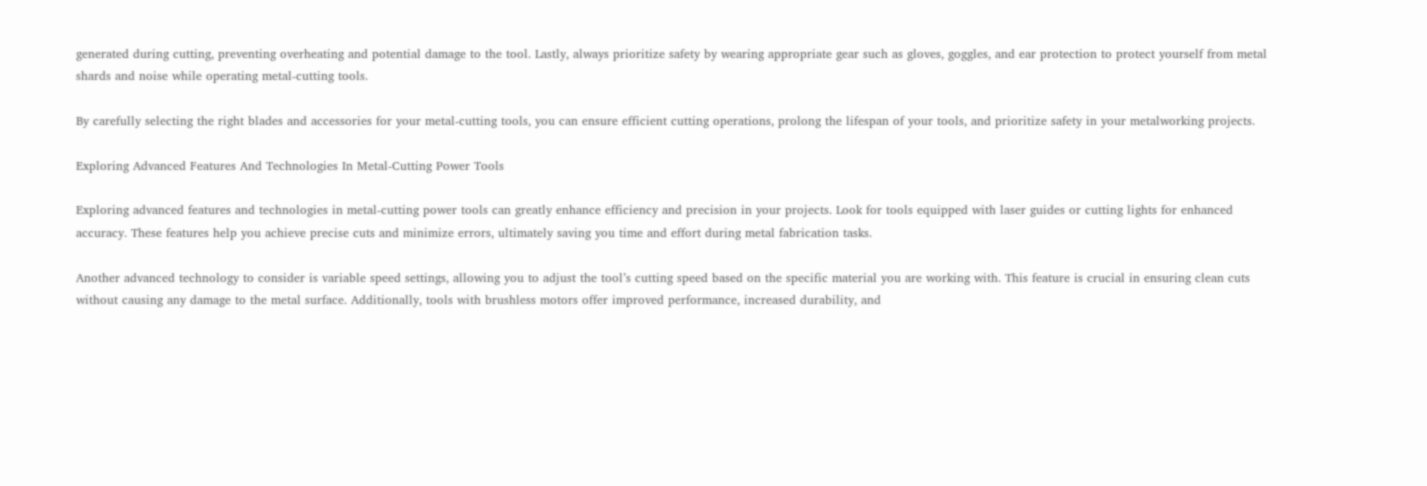generated during cutting, preventing overheating and potential damage to the tool. Lastly, always prioritize safety by wearing appropriate gear such as gloves, goggles, and ear protection to protect yourself from metal shards and noise while operating metal-cutting tools.

By carefully selecting the right blades and accessories for your metal-cutting tools, you can ensure efficient cutting operations, prolong the lifespan of your tools, and prioritize safety in your metalworking projects.

Exploring Advanced Features And Technologies In Metal-Cutting Power Tools

Exploring advanced features and technologies in metal-cutting power tools can greatly enhance efficiency and precision in your projects. Look for tools equipped with laser guides or cutting lights for enhanced accuracy. These features help you achieve precise cuts and minimize errors, ultimately saving you time and effort during metal fabrication tasks.

Another advanced technology to consider is variable speed settings, allowing you to adjust the tool’s cutting speed based on the specific material you are working with. This feature is crucial in ensuring clean cuts without causing any damage to the metal surface. Additionally, tools with brushless motors offer improved performance, increased durability, and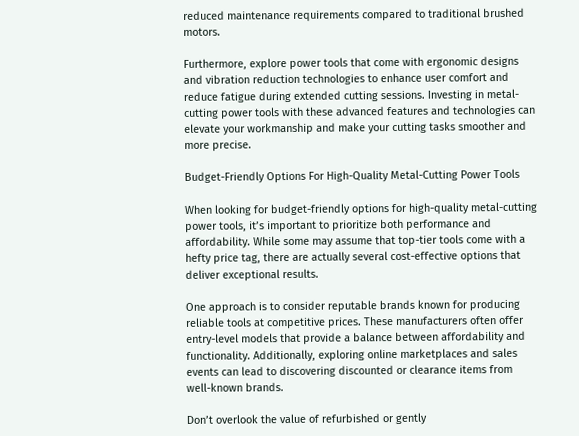reduced maintenance requirements compared to traditional brushed motors.

Furthermore, explore power tools that come with ergonomic designs and vibration reduction technologies to enhance user comfort and reduce fatigue during extended cutting sessions. Investing in metal-cutting power tools with these advanced features and technologies can elevate your workmanship and make your cutting tasks smoother and more precise.

Budget-Friendly Options For High-Quality Metal-Cutting Power Tools

When looking for budget-friendly options for high-quality metal-cutting power tools, it’s important to prioritize both performance and affordability. While some may assume that top-tier tools come with a hefty price tag, there are actually several cost-effective options that deliver exceptional results.

One approach is to consider reputable brands known for producing reliable tools at competitive prices. These manufacturers often offer entry-level models that provide a balance between affordability and functionality. Additionally, exploring online marketplaces and sales events can lead to discovering discounted or clearance items from well-known brands.

Don’t overlook the value of refurbished or gently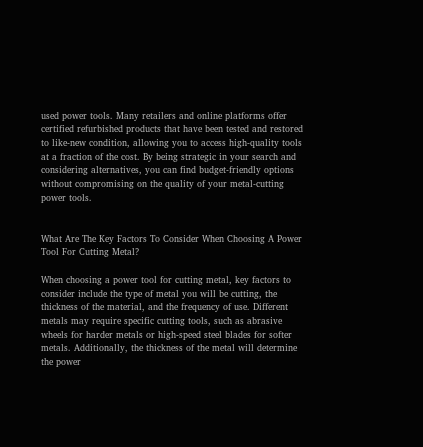used power tools. Many retailers and online platforms offer certified refurbished products that have been tested and restored to like-new condition, allowing you to access high-quality tools at a fraction of the cost. By being strategic in your search and considering alternatives, you can find budget-friendly options without compromising on the quality of your metal-cutting power tools.


What Are The Key Factors To Consider When Choosing A Power Tool For Cutting Metal?

When choosing a power tool for cutting metal, key factors to consider include the type of metal you will be cutting, the thickness of the material, and the frequency of use. Different metals may require specific cutting tools, such as abrasive wheels for harder metals or high-speed steel blades for softer metals. Additionally, the thickness of the metal will determine the power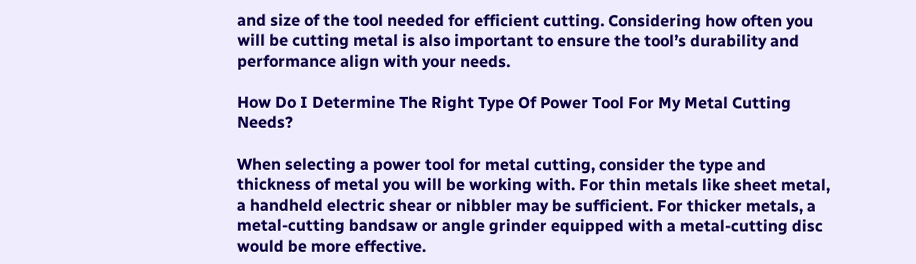and size of the tool needed for efficient cutting. Considering how often you will be cutting metal is also important to ensure the tool’s durability and performance align with your needs.

How Do I Determine The Right Type Of Power Tool For My Metal Cutting Needs?

When selecting a power tool for metal cutting, consider the type and thickness of metal you will be working with. For thin metals like sheet metal, a handheld electric shear or nibbler may be sufficient. For thicker metals, a metal-cutting bandsaw or angle grinder equipped with a metal-cutting disc would be more effective.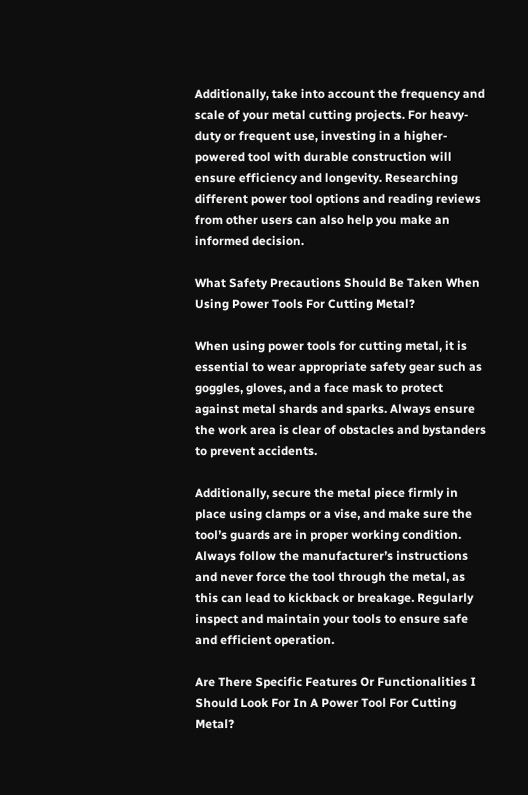Additionally, take into account the frequency and scale of your metal cutting projects. For heavy-duty or frequent use, investing in a higher-powered tool with durable construction will ensure efficiency and longevity. Researching different power tool options and reading reviews from other users can also help you make an informed decision.

What Safety Precautions Should Be Taken When Using Power Tools For Cutting Metal?

When using power tools for cutting metal, it is essential to wear appropriate safety gear such as goggles, gloves, and a face mask to protect against metal shards and sparks. Always ensure the work area is clear of obstacles and bystanders to prevent accidents.

Additionally, secure the metal piece firmly in place using clamps or a vise, and make sure the tool’s guards are in proper working condition. Always follow the manufacturer’s instructions and never force the tool through the metal, as this can lead to kickback or breakage. Regularly inspect and maintain your tools to ensure safe and efficient operation.

Are There Specific Features Or Functionalities I Should Look For In A Power Tool For Cutting Metal?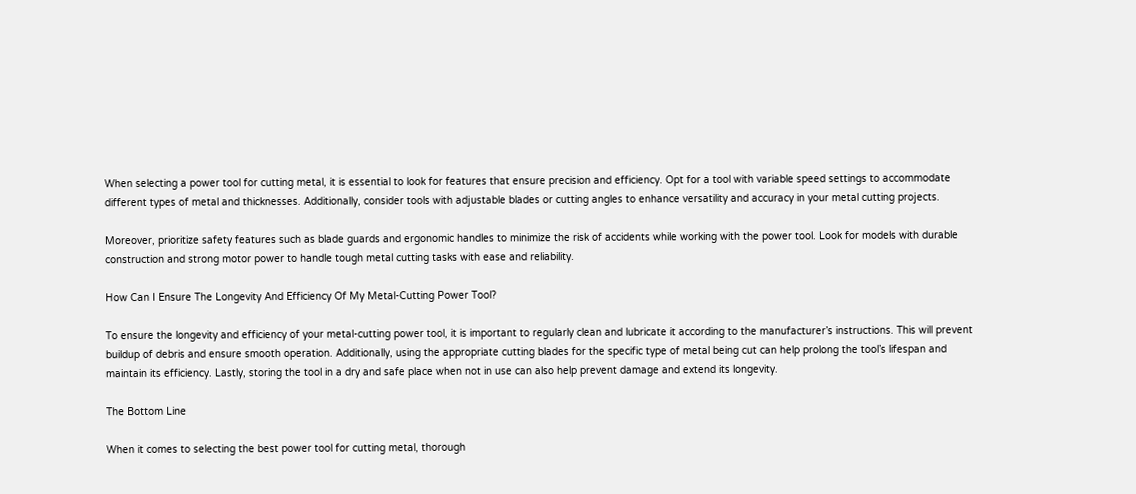When selecting a power tool for cutting metal, it is essential to look for features that ensure precision and efficiency. Opt for a tool with variable speed settings to accommodate different types of metal and thicknesses. Additionally, consider tools with adjustable blades or cutting angles to enhance versatility and accuracy in your metal cutting projects.

Moreover, prioritize safety features such as blade guards and ergonomic handles to minimize the risk of accidents while working with the power tool. Look for models with durable construction and strong motor power to handle tough metal cutting tasks with ease and reliability.

How Can I Ensure The Longevity And Efficiency Of My Metal-Cutting Power Tool?

To ensure the longevity and efficiency of your metal-cutting power tool, it is important to regularly clean and lubricate it according to the manufacturer’s instructions. This will prevent buildup of debris and ensure smooth operation. Additionally, using the appropriate cutting blades for the specific type of metal being cut can help prolong the tool’s lifespan and maintain its efficiency. Lastly, storing the tool in a dry and safe place when not in use can also help prevent damage and extend its longevity.

The Bottom Line

When it comes to selecting the best power tool for cutting metal, thorough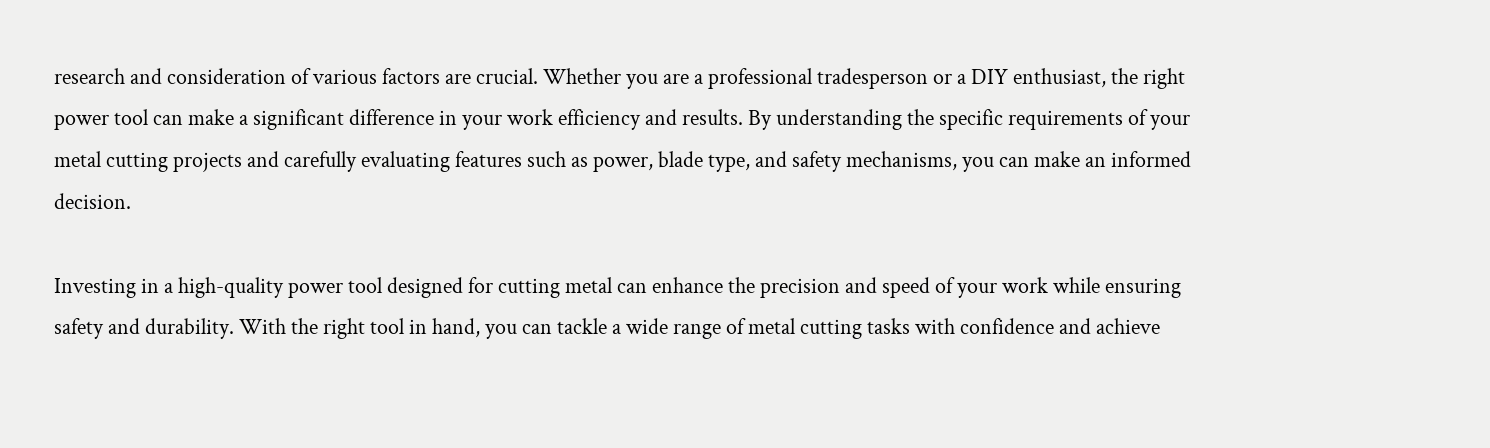research and consideration of various factors are crucial. Whether you are a professional tradesperson or a DIY enthusiast, the right power tool can make a significant difference in your work efficiency and results. By understanding the specific requirements of your metal cutting projects and carefully evaluating features such as power, blade type, and safety mechanisms, you can make an informed decision.

Investing in a high-quality power tool designed for cutting metal can enhance the precision and speed of your work while ensuring safety and durability. With the right tool in hand, you can tackle a wide range of metal cutting tasks with confidence and achieve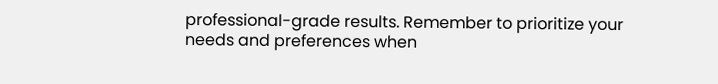professional-grade results. Remember to prioritize your needs and preferences when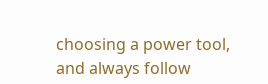choosing a power tool, and always follow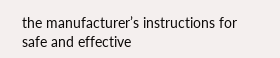the manufacturer’s instructions for safe and effective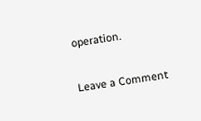operation.

Leave a Comment